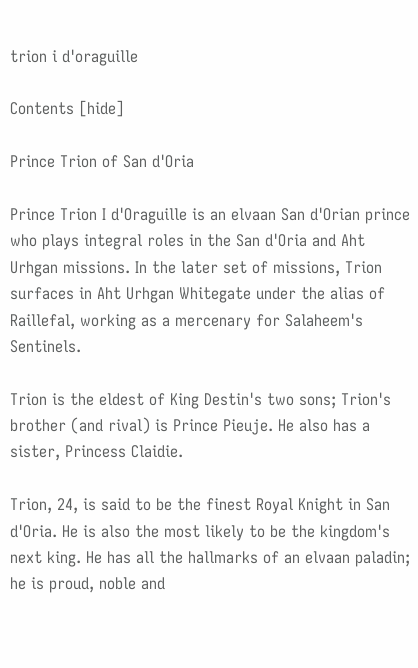trion i d'oraguille

Contents [hide]

Prince Trion of San d'Oria

Prince Trion I d'Oraguille is an elvaan San d'Orian prince who plays integral roles in the San d'Oria and Aht Urhgan missions. In the later set of missions, Trion surfaces in Aht Urhgan Whitegate under the alias of Raillefal, working as a mercenary for Salaheem's Sentinels.

Trion is the eldest of King Destin's two sons; Trion's brother (and rival) is Prince Pieuje. He also has a sister, Princess Claidie.

Trion, 24, is said to be the finest Royal Knight in San d'Oria. He is also the most likely to be the kingdom's next king. He has all the hallmarks of an elvaan paladin; he is proud, noble and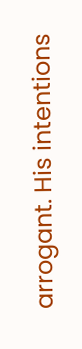arrogant. His intentions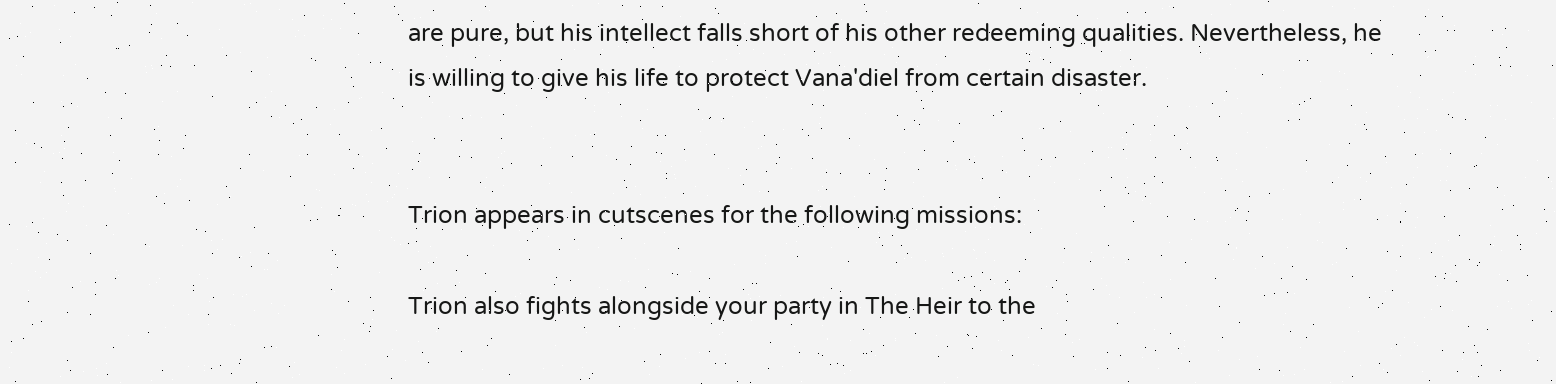are pure, but his intellect falls short of his other redeeming qualities. Nevertheless, he is willing to give his life to protect Vana'diel from certain disaster.


Trion appears in cutscenes for the following missions:

Trion also fights alongside your party in The Heir to the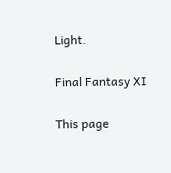Light.

Final Fantasy XI

This page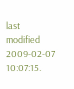last modified 2009-02-07 10:07:15.